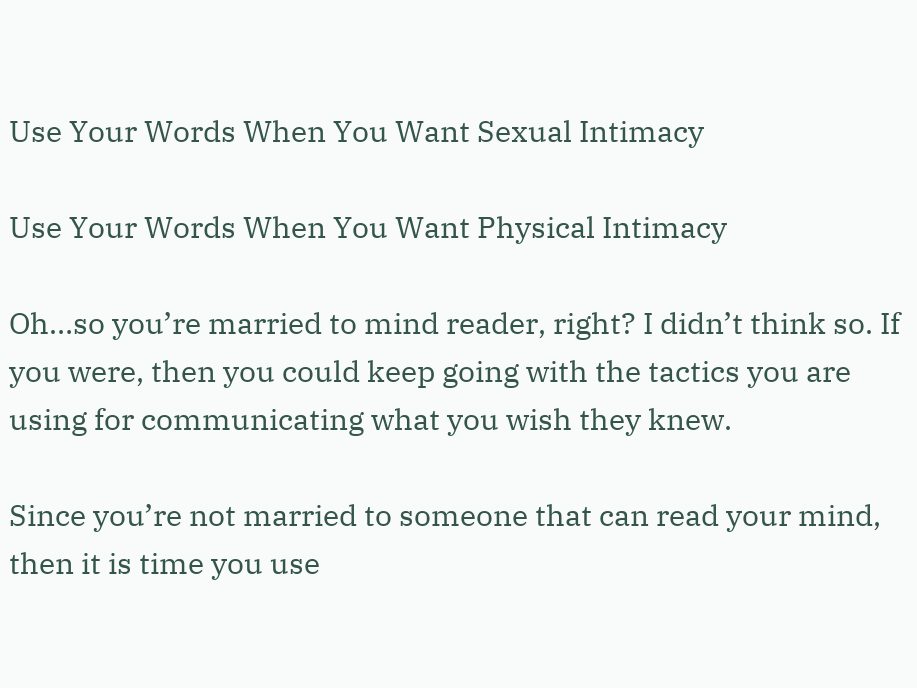Use Your Words When You Want Sexual Intimacy

Use Your Words When You Want Physical Intimacy

Oh…so you’re married to mind reader, right? I didn’t think so. If you were, then you could keep going with the tactics you are using for communicating what you wish they knew.

Since you’re not married to someone that can read your mind, then it is time you use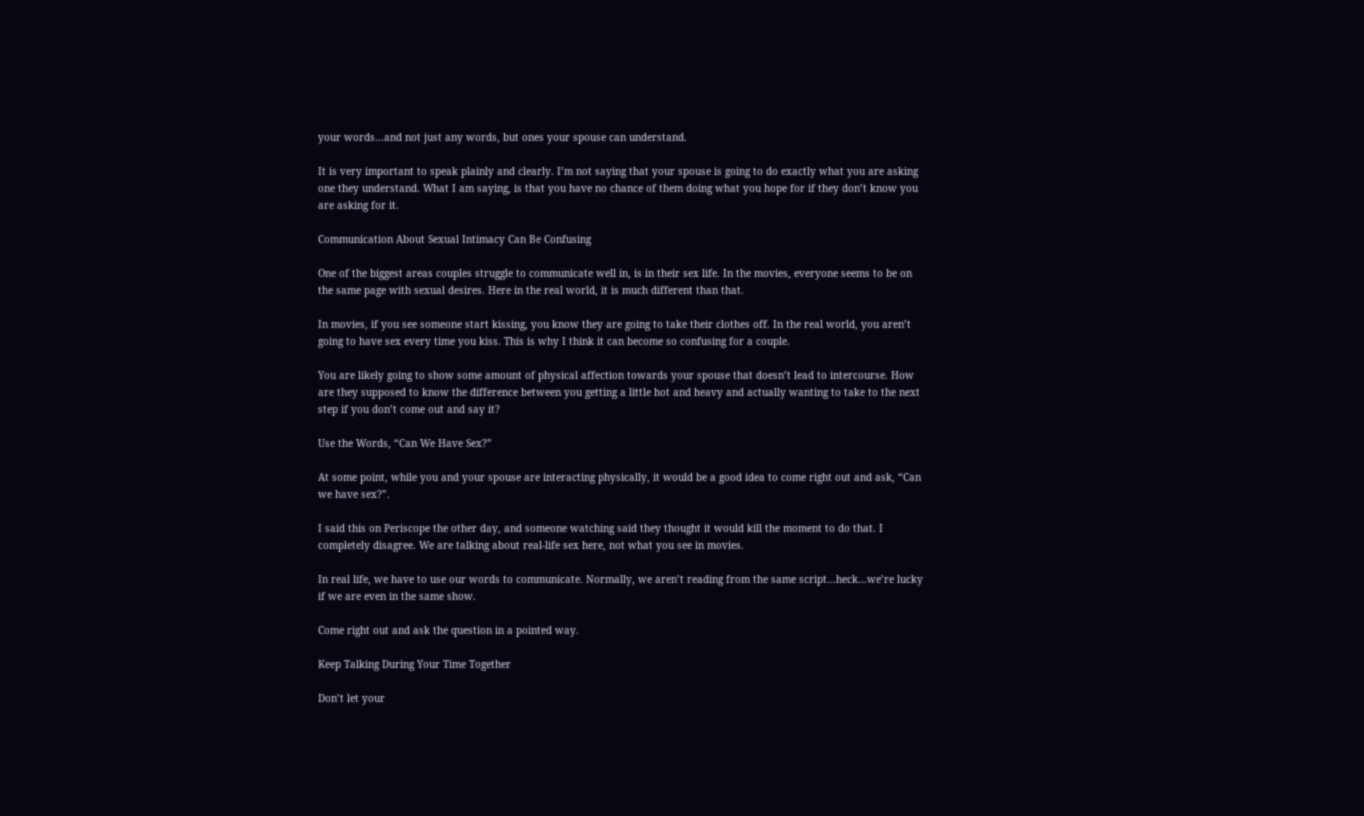your words…and not just any words, but ones your spouse can understand.

It is very important to speak plainly and clearly. I’m not saying that your spouse is going to do exactly what you are asking one they understand. What I am saying, is that you have no chance of them doing what you hope for if they don’t know you are asking for it.

Communication About Sexual Intimacy Can Be Confusing

One of the biggest areas couples struggle to communicate well in, is in their sex life. In the movies, everyone seems to be on the same page with sexual desires. Here in the real world, it is much different than that.

In movies, if you see someone start kissing, you know they are going to take their clothes off. In the real world, you aren’t going to have sex every time you kiss. This is why I think it can become so confusing for a couple.

You are likely going to show some amount of physical affection towards your spouse that doesn’t lead to intercourse. How are they supposed to know the difference between you getting a little hot and heavy and actually wanting to take to the next step if you don’t come out and say it?

Use the Words, “Can We Have Sex?”

At some point, while you and your spouse are interacting physically, it would be a good idea to come right out and ask, “Can we have sex?”.

I said this on Periscope the other day, and someone watching said they thought it would kill the moment to do that. I completely disagree. We are talking about real-life sex here, not what you see in movies.

In real life, we have to use our words to communicate. Normally, we aren’t reading from the same script…heck…we’re lucky if we are even in the same show.

Come right out and ask the question in a pointed way.

Keep Talking During Your Time Together

Don’t let your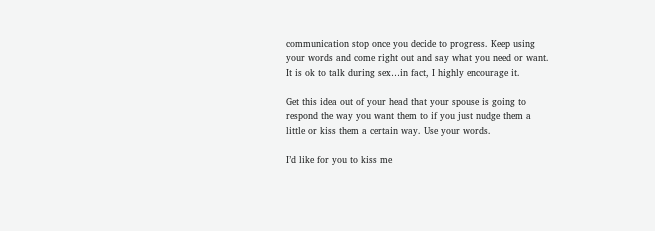communication stop once you decide to progress. Keep using your words and come right out and say what you need or want. It is ok to talk during sex…in fact, I highly encourage it.

Get this idea out of your head that your spouse is going to respond the way you want them to if you just nudge them a little or kiss them a certain way. Use your words.

I’d like for you to kiss me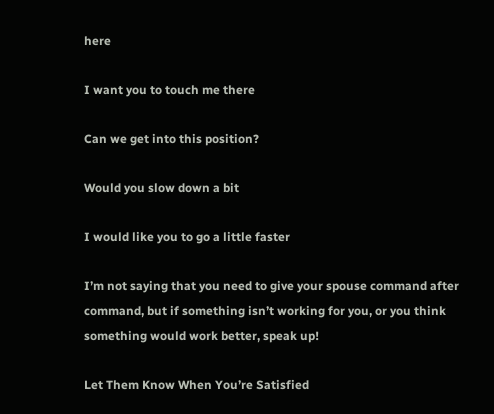here

I want you to touch me there

Can we get into this position?

Would you slow down a bit

I would like you to go a little faster

I’m not saying that you need to give your spouse command after command, but if something isn’t working for you, or you think something would work better, speak up!

Let Them Know When You’re Satisfied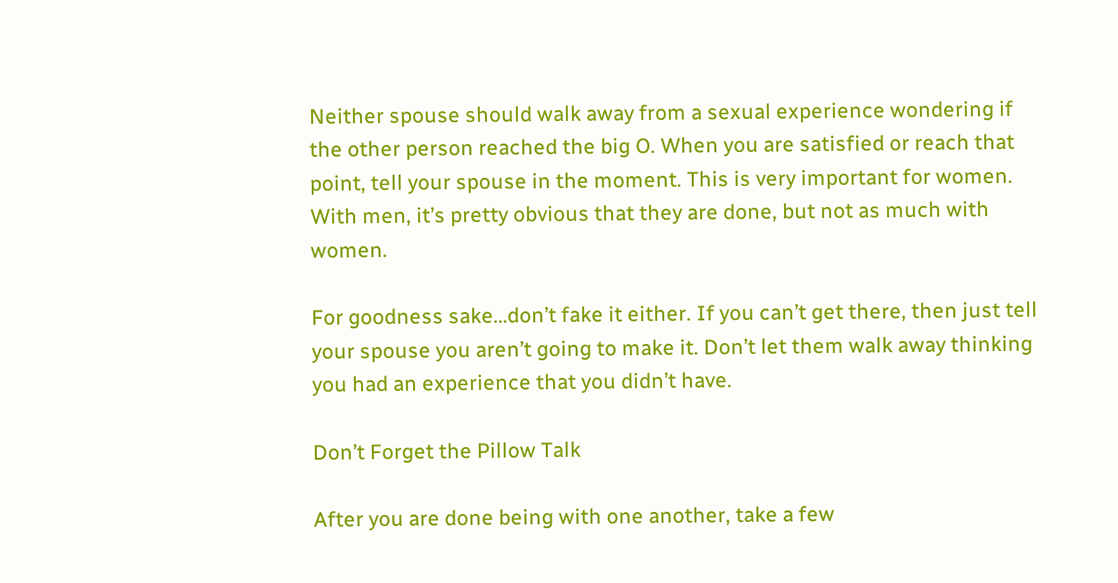Neither spouse should walk away from a sexual experience wondering if the other person reached the big O. When you are satisfied or reach that point, tell your spouse in the moment. This is very important for women. With men, it’s pretty obvious that they are done, but not as much with women.

For goodness sake…don’t fake it either. If you can’t get there, then just tell your spouse you aren’t going to make it. Don’t let them walk away thinking you had an experience that you didn’t have.

Don’t Forget the Pillow Talk

After you are done being with one another, take a few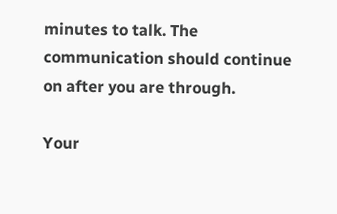minutes to talk. The communication should continue on after you are through.

Your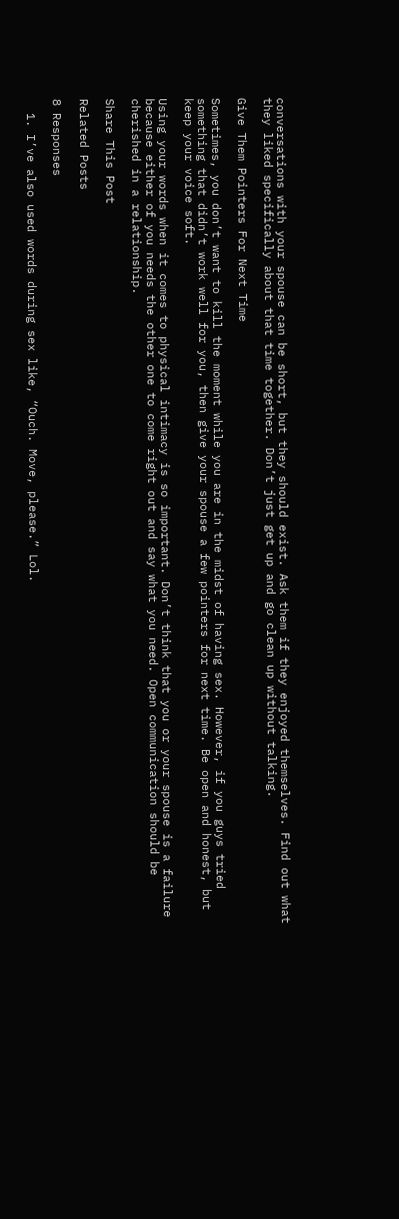conversations with your spouse can be short, but they should exist. Ask them if they enjoyed themselves. Find out what they liked specifically about that time together. Don’t just get up and go clean up without talking.

Give Them Pointers For Next Time

Sometimes, you don’t want to kill the moment while you are in the midst of having sex. However, if you guys tried something that didn’t work well for you, then give your spouse a few pointers for next time. Be open and honest, but keep your voice soft.

Using your words when it comes to physical intimacy is so important. Don’t think that you or your spouse is a failure because either of you needs the other one to come right out and say what you need. Open communication should be cherished in a relationship.

Share This Post

Related Posts

8 Responses

  1. I’ve also used words during sex like, “Ouch. Move, please.” Lol.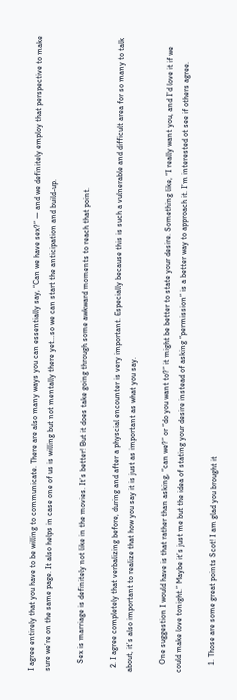I agree entirely that you have to be willing to communicate. There are also many ways you can essentially say, “Can we have sex?” — and we definitely employ that perspective to make sure we’re on the same page. It also helps in case one of us is willing but not mentally there yet…so we can start the anticipation and build-up.

    Sex is marriage is definitely not like in the movies. It’s better! But it does take going through some awkward moments to reach that point.

  2. I agree completely that verbalizing before, during and after a physcial encounter is very important. Especially because this is such a vulnerable and difficult area for so many to talk about, it’s also important to realize that how you say it is just as important as what you say.

    One suggestion I would have is that rather than asking, “can we?” or “do you want to?” it might be better to state your desire. Something like, “I really want you, and I’d love it if we could make love tonight.” Maybe it’s just me but the idea of stating your desire instead of asking “permission” is a better way to approach it. I’m interested ot see if others agree.

    1. Those are some great points Scot! I am glad you brought it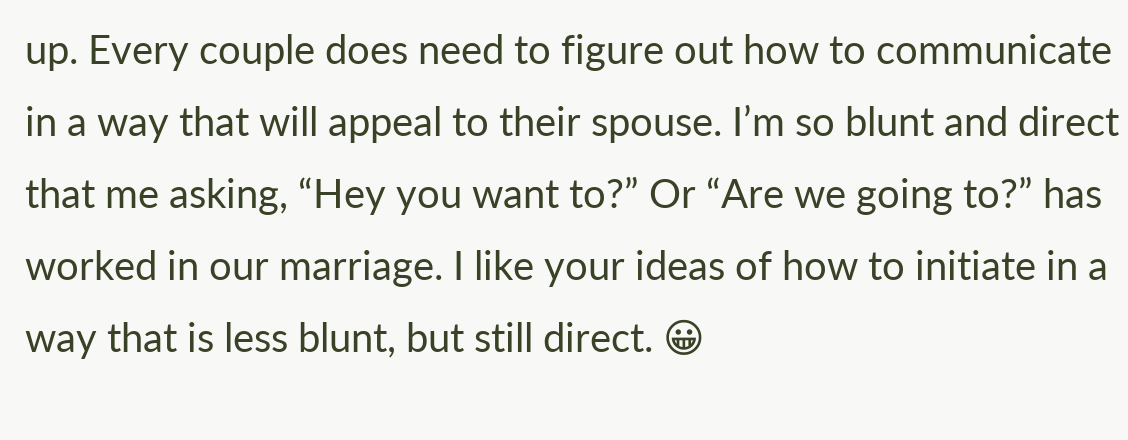up. Every couple does need to figure out how to communicate in a way that will appeal to their spouse. I’m so blunt and direct that me asking, “Hey you want to?” Or “Are we going to?” has worked in our marriage. I like your ideas of how to initiate in a way that is less blunt, but still direct. 😀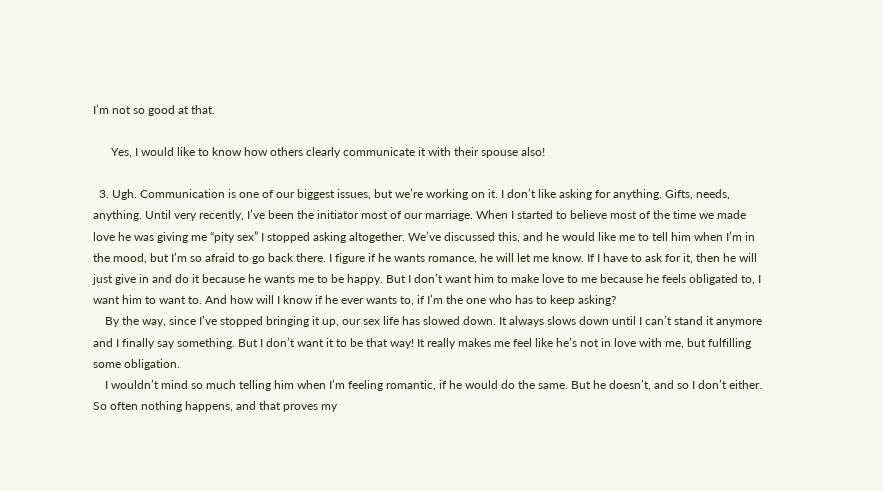I’m not so good at that.

      Yes, I would like to know how others clearly communicate it with their spouse also!

  3. Ugh. Communication is one of our biggest issues, but we’re working on it. I don’t like asking for anything. Gifts, needs, anything. Until very recently, I’ve been the initiator most of our marriage. When I started to believe most of the time we made love he was giving me “pity sex” I stopped asking altogether. We’ve discussed this, and he would like me to tell him when I’m in the mood, but I’m so afraid to go back there. I figure if he wants romance, he will let me know. If I have to ask for it, then he will just give in and do it because he wants me to be happy. But I don’t want him to make love to me because he feels obligated to, I want him to want to. And how will I know if he ever wants to, if I’m the one who has to keep asking?
    By the way, since I’ve stopped bringing it up, our sex life has slowed down. It always slows down until I can’t stand it anymore and I finally say something. But I don’t want it to be that way! It really makes me feel like he’s not in love with me, but fulfilling some obligation.
    I wouldn’t mind so much telling him when I’m feeling romantic, if he would do the same. But he doesn’t, and so I don’t either. So often nothing happens, and that proves my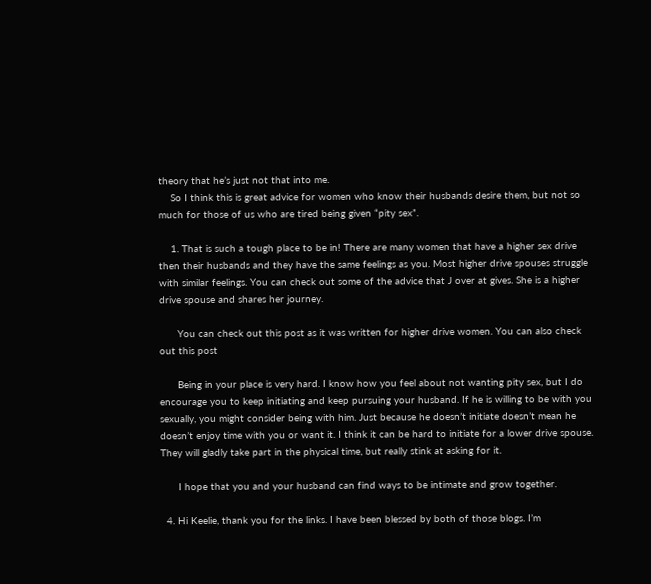theory that he’s just not that into me.
    So I think this is great advice for women who know their husbands desire them, but not so much for those of us who are tired being given “pity sex”.

    1. That is such a tough place to be in! There are many women that have a higher sex drive then their husbands and they have the same feelings as you. Most higher drive spouses struggle with similar feelings. You can check out some of the advice that J over at gives. She is a higher drive spouse and shares her journey.

      You can check out this post as it was written for higher drive women. You can also check out this post

      Being in your place is very hard. I know how you feel about not wanting pity sex, but I do encourage you to keep initiating and keep pursuing your husband. If he is willing to be with you sexually, you might consider being with him. Just because he doesn’t initiate doesn’t mean he doesn’t enjoy time with you or want it. I think it can be hard to initiate for a lower drive spouse. They will gladly take part in the physical time, but really stink at asking for it.

      I hope that you and your husband can find ways to be intimate and grow together.

  4. Hi Keelie, thank you for the links. I have been blessed by both of those blogs. I’m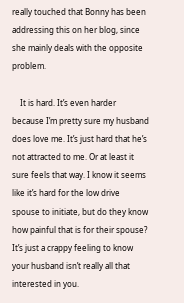really touched that Bonny has been addressing this on her blog, since she mainly deals with the opposite problem.

    It is hard. It’s even harder because I’m pretty sure my husband does love me. It’s just hard that he’s not attracted to me. Or at least it sure feels that way. I know it seems like it’s hard for the low drive spouse to initiate, but do they know how painful that is for their spouse? It’s just a crappy feeling to know your husband isn’t really all that interested in you.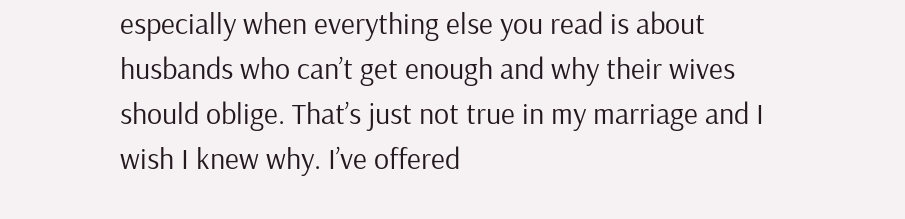especially when everything else you read is about husbands who can’t get enough and why their wives should oblige. That’s just not true in my marriage and I wish I knew why. I’ve offered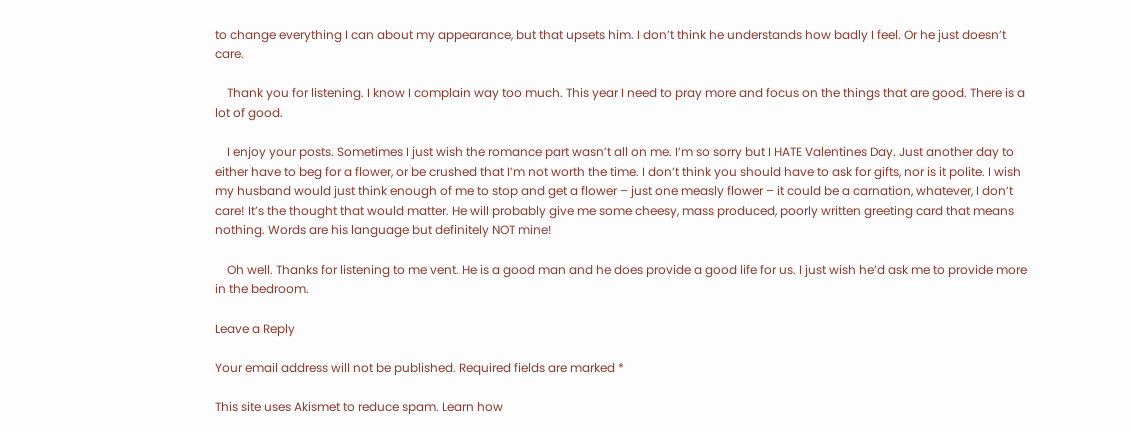to change everything I can about my appearance, but that upsets him. I don’t think he understands how badly I feel. Or he just doesn’t care.

    Thank you for listening. I know I complain way too much. This year I need to pray more and focus on the things that are good. There is a lot of good.

    I enjoy your posts. Sometimes I just wish the romance part wasn’t all on me. I’m so sorry but I HATE Valentines Day. Just another day to either have to beg for a flower, or be crushed that I’m not worth the time. I don’t think you should have to ask for gifts, nor is it polite. I wish my husband would just think enough of me to stop and get a flower – just one measly flower – it could be a carnation, whatever, I don’t care! It’s the thought that would matter. He will probably give me some cheesy, mass produced, poorly written greeting card that means nothing. Words are his language but definitely NOT mine!

    Oh well. Thanks for listening to me vent. He is a good man and he does provide a good life for us. I just wish he’d ask me to provide more in the bedroom.

Leave a Reply

Your email address will not be published. Required fields are marked *

This site uses Akismet to reduce spam. Learn how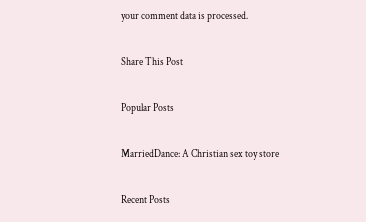your comment data is processed.

Share This Post

Popular Posts

MarriedDance: A Christian sex toy store

Recent Posts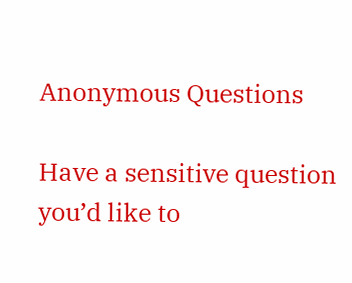Anonymous Questions

Have a sensitive question you’d like to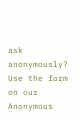ask anonymously? Use the form on our Anonymous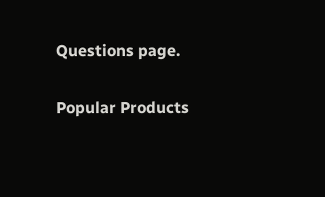Questions page.

Popular Products